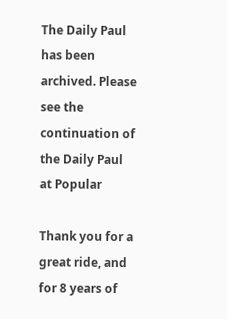The Daily Paul has been archived. Please see the continuation of the Daily Paul at Popular

Thank you for a great ride, and for 8 years of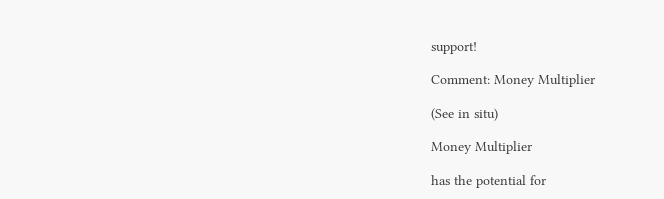support!

Comment: Money Multiplier

(See in situ)

Money Multiplier

has the potential for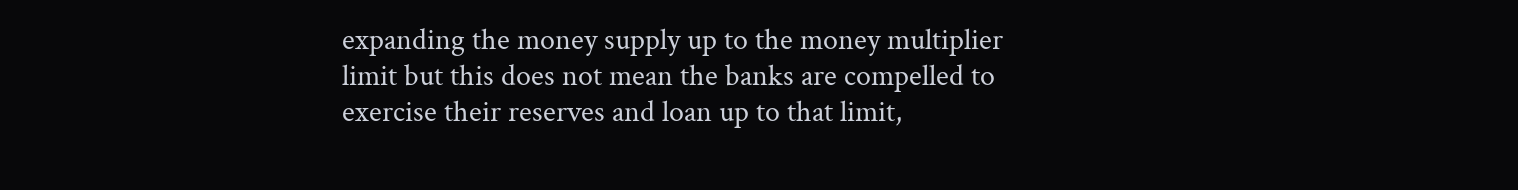expanding the money supply up to the money multiplier limit but this does not mean the banks are compelled to exercise their reserves and loan up to that limit,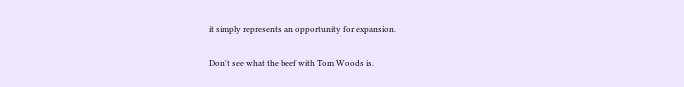it simply represents an opportunity for expansion.

Don't see what the beef with Tom Woods is.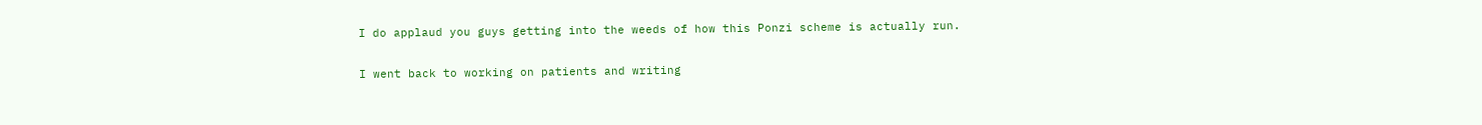I do applaud you guys getting into the weeds of how this Ponzi scheme is actually run.

I went back to working on patients and writing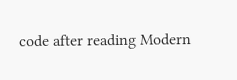code after reading Modern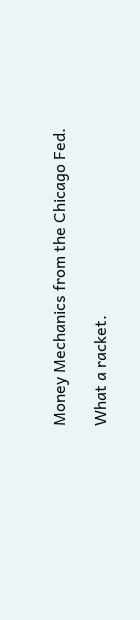Money Mechanics from the Chicago Fed.

What a racket.